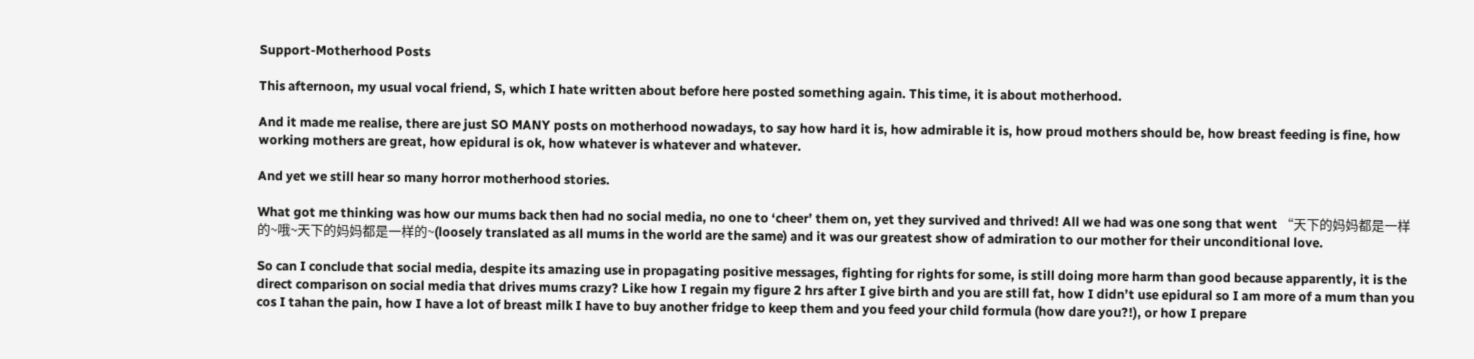Support-Motherhood Posts

This afternoon, my usual vocal friend, S, which I hate written about before here posted something again. This time, it is about motherhood.

And it made me realise, there are just SO MANY posts on motherhood nowadays, to say how hard it is, how admirable it is, how proud mothers should be, how breast feeding is fine, how working mothers are great, how epidural is ok, how whatever is whatever and whatever.

And yet we still hear so many horror motherhood stories.

What got me thinking was how our mums back then had no social media, no one to ‘cheer’ them on, yet they survived and thrived! All we had was one song that went “天下的妈妈都是一样的~哦~天下的妈妈都是一样的~(loosely translated as all mums in the world are the same) and it was our greatest show of admiration to our mother for their unconditional love.

So can I conclude that social media, despite its amazing use in propagating positive messages, fighting for rights for some, is still doing more harm than good because apparently, it is the direct comparison on social media that drives mums crazy? Like how I regain my figure 2 hrs after I give birth and you are still fat, how I didn’t use epidural so I am more of a mum than you cos I tahan the pain, how I have a lot of breast milk I have to buy another fridge to keep them and you feed your child formula (how dare you?!), or how I prepare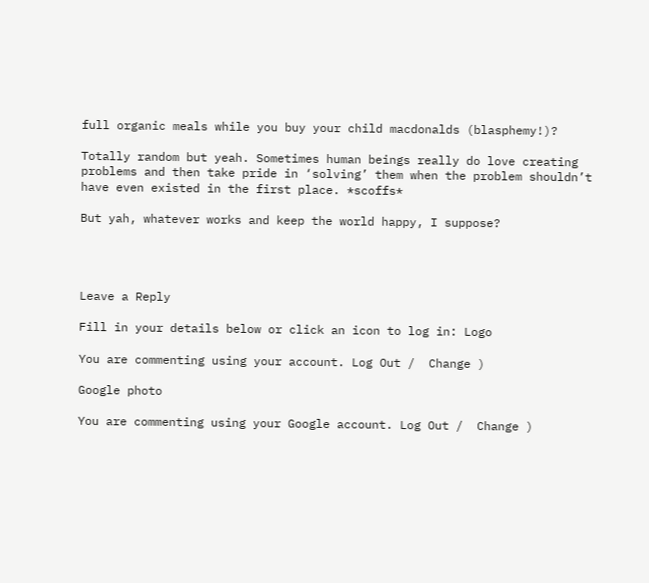full organic meals while you buy your child macdonalds (blasphemy!)?

Totally random but yeah. Sometimes human beings really do love creating problems and then take pride in ‘solving’ them when the problem shouldn’t have even existed in the first place. *scoffs*

But yah, whatever works and keep the world happy, I suppose?




Leave a Reply

Fill in your details below or click an icon to log in: Logo

You are commenting using your account. Log Out /  Change )

Google photo

You are commenting using your Google account. Log Out /  Change )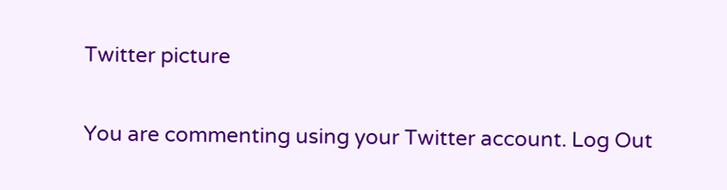Twitter picture

You are commenting using your Twitter account. Log Out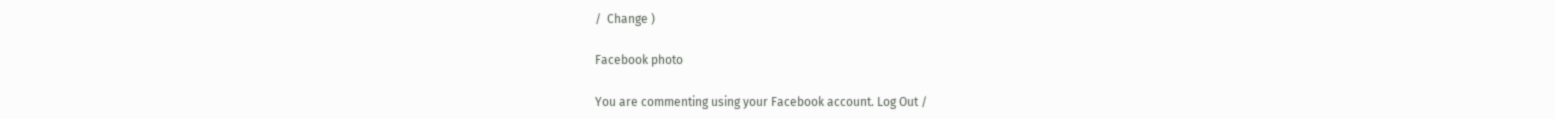/  Change )

Facebook photo

You are commenting using your Facebook account. Log Out /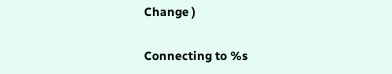Change )

Connecting to %s